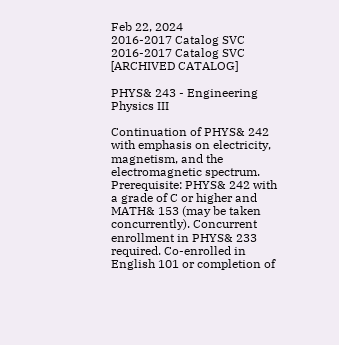Feb 22, 2024
2016-2017 Catalog SVC
2016-2017 Catalog SVC [ARCHIVED CATALOG]

PHYS& 243 - Engineering Physics III

Continuation of PHYS& 242 with emphasis on electricity, magnetism, and the electromagnetic spectrum. Prerequisite: PHYS& 242 with a grade of C or higher and MATH& 153 (may be taken concurrently). Concurrent enrollment in PHYS& 233 required. Co-enrolled in English 101 or completion of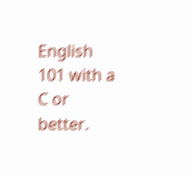English 101 with a C or better.